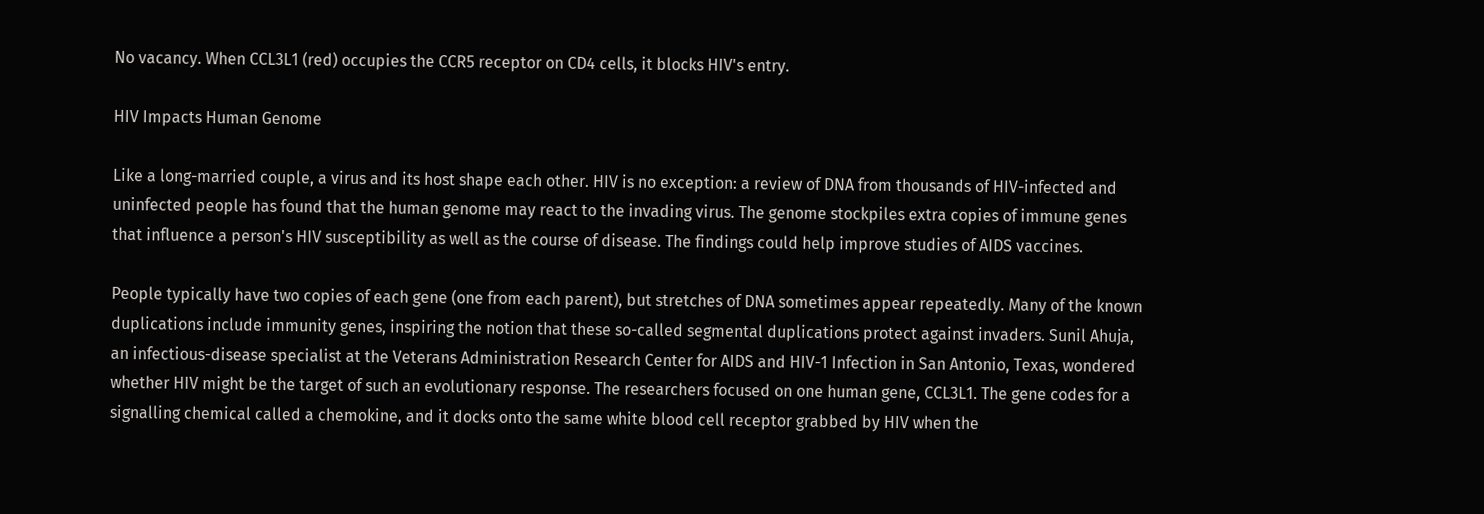No vacancy. When CCL3L1 (red) occupies the CCR5 receptor on CD4 cells, it blocks HIV's entry.

HIV Impacts Human Genome

Like a long-married couple, a virus and its host shape each other. HIV is no exception: a review of DNA from thousands of HIV-infected and uninfected people has found that the human genome may react to the invading virus. The genome stockpiles extra copies of immune genes that influence a person's HIV susceptibility as well as the course of disease. The findings could help improve studies of AIDS vaccines.

People typically have two copies of each gene (one from each parent), but stretches of DNA sometimes appear repeatedly. Many of the known duplications include immunity genes, inspiring the notion that these so-called segmental duplications protect against invaders. Sunil Ahuja, an infectious-disease specialist at the Veterans Administration Research Center for AIDS and HIV-1 Infection in San Antonio, Texas, wondered whether HIV might be the target of such an evolutionary response. The researchers focused on one human gene, CCL3L1. The gene codes for a signalling chemical called a chemokine, and it docks onto the same white blood cell receptor grabbed by HIV when the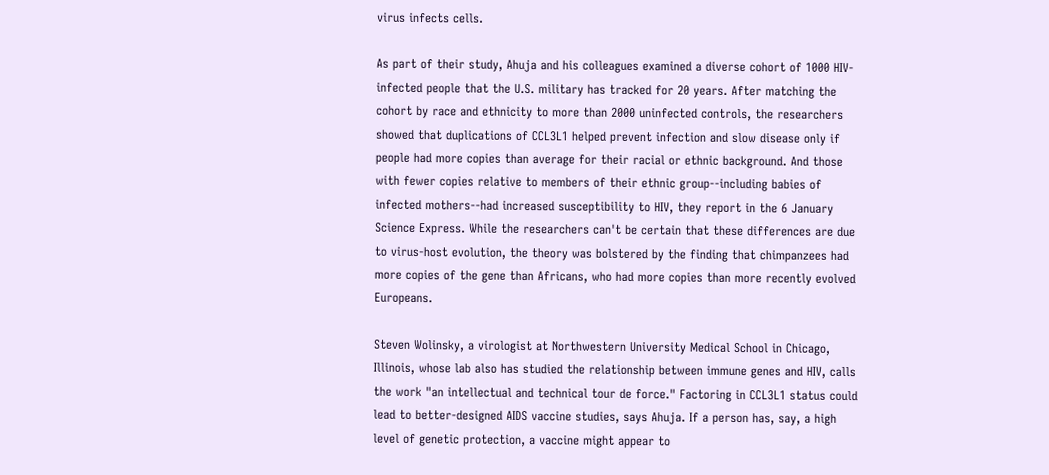virus infects cells.

As part of their study, Ahuja and his colleagues examined a diverse cohort of 1000 HIV-infected people that the U.S. military has tracked for 20 years. After matching the cohort by race and ethnicity to more than 2000 uninfected controls, the researchers showed that duplications of CCL3L1 helped prevent infection and slow disease only if people had more copies than average for their racial or ethnic background. And those with fewer copies relative to members of their ethnic group--including babies of infected mothers--had increased susceptibility to HIV, they report in the 6 January Science Express. While the researchers can't be certain that these differences are due to virus-host evolution, the theory was bolstered by the finding that chimpanzees had more copies of the gene than Africans, who had more copies than more recently evolved Europeans.

Steven Wolinsky, a virologist at Northwestern University Medical School in Chicago, Illinois, whose lab also has studied the relationship between immune genes and HIV, calls the work "an intellectual and technical tour de force." Factoring in CCL3L1 status could lead to better-designed AIDS vaccine studies, says Ahuja. If a person has, say, a high level of genetic protection, a vaccine might appear to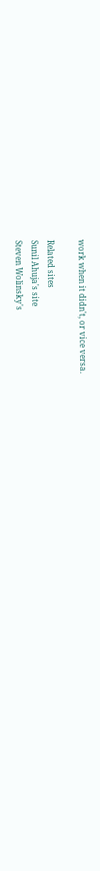work when it didn't, or vice versa.

Related sites
Sunil Ahuja's site
Steven Wolinsky's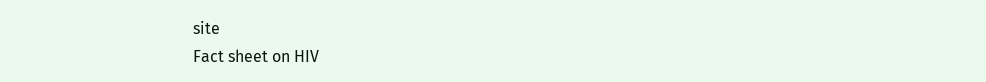site
Fact sheet on HIV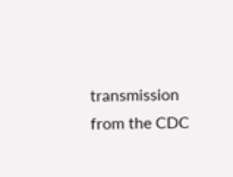transmission from the CDC